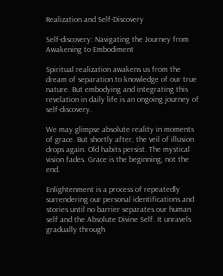Realization and Self-Discovery

Self-discovery: Navigating the Journey from Awakening to Embodiment

Spiritual realization awakens us from the dream of separation to knowledge of our true nature. But embodying and integrating this revelation in daily life is an ongoing journey of self-discovery.

We may glimpse absolute reality in moments of grace. But shortly after, the veil of illusion drops again. Old habits persist. The mystical vision fades. Grace is the beginning, not the end.

Enlightenment is a process of repeatedly surrendering our personal identifications and stories until no barrier separates our human self and the Absolute Divine Self. It unravels gradually through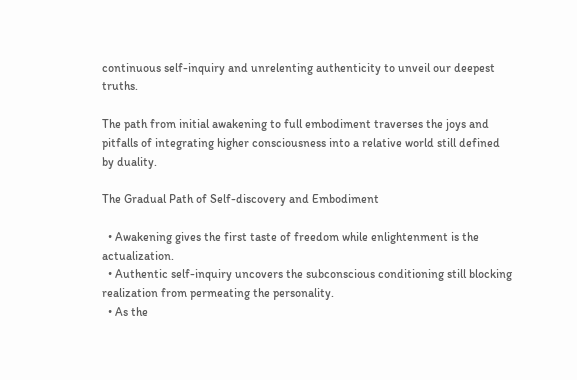continuous self-inquiry and unrelenting authenticity to unveil our deepest truths.

The path from initial awakening to full embodiment traverses the joys and pitfalls of integrating higher consciousness into a relative world still defined by duality.

The Gradual Path of Self-discovery and Embodiment

  • Awakening gives the first taste of freedom while enlightenment is the actualization.
  • Authentic self-inquiry uncovers the subconscious conditioning still blocking realization from permeating the personality.
  • As the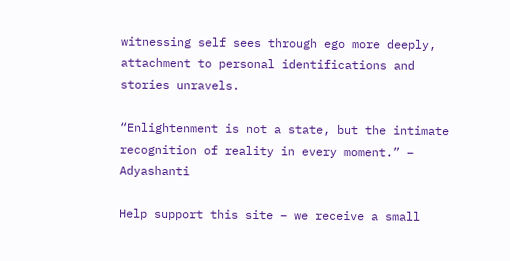witnessing self sees through ego more deeply, attachment to personal identifications and stories unravels.

“Enlightenment is not a state, but the intimate recognition of reality in every moment.” – Adyashanti

Help support this site – we receive a small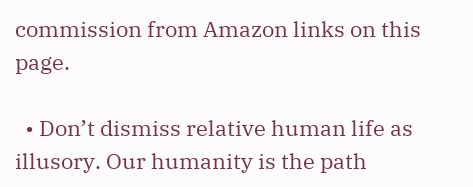commission from Amazon links on this page.

  • Don’t dismiss relative human life as illusory. Our humanity is the path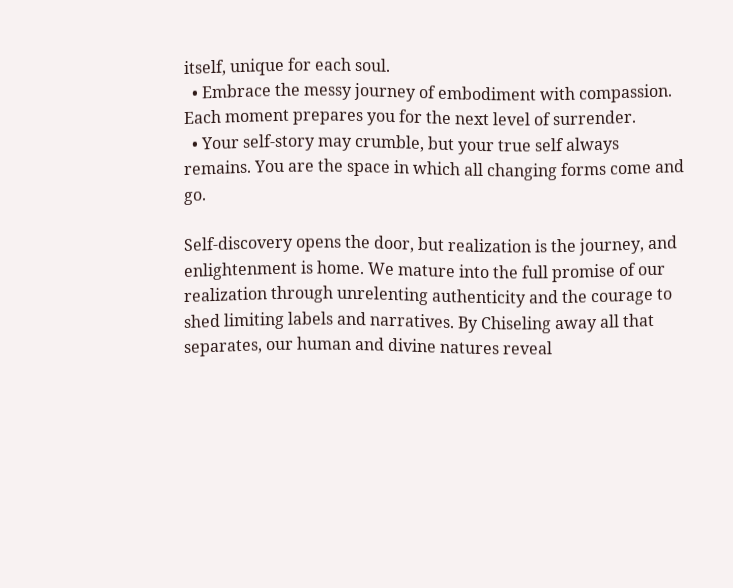itself, unique for each soul.
  • Embrace the messy journey of embodiment with compassion. Each moment prepares you for the next level of surrender.
  • Your self-story may crumble, but your true self always remains. You are the space in which all changing forms come and go.

Self-discovery opens the door, but realization is the journey, and enlightenment is home. We mature into the full promise of our realization through unrelenting authenticity and the courage to shed limiting labels and narratives. By Chiseling away all that separates, our human and divine natures reveal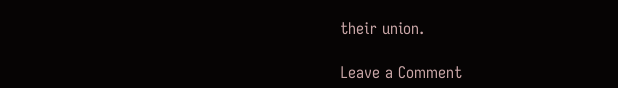their union.

Leave a Comment